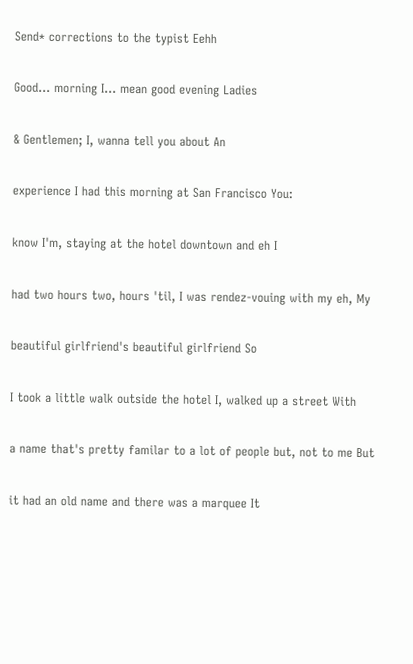Send* corrections to the typist Eehh

Good... morning I... mean good evening Ladies

& Gentlemen; I, wanna tell you about An

experience I had this morning at San Francisco You:

know I'm, staying at the hotel downtown and eh I

had two hours two, hours 'til, I was rendez-vouing with my eh, My

beautiful girlfriend's beautiful girlfriend So

I took a little walk outside the hotel I, walked up a street With

a name that's pretty familar to a lot of people but, not to me But

it had an old name and there was a marquee It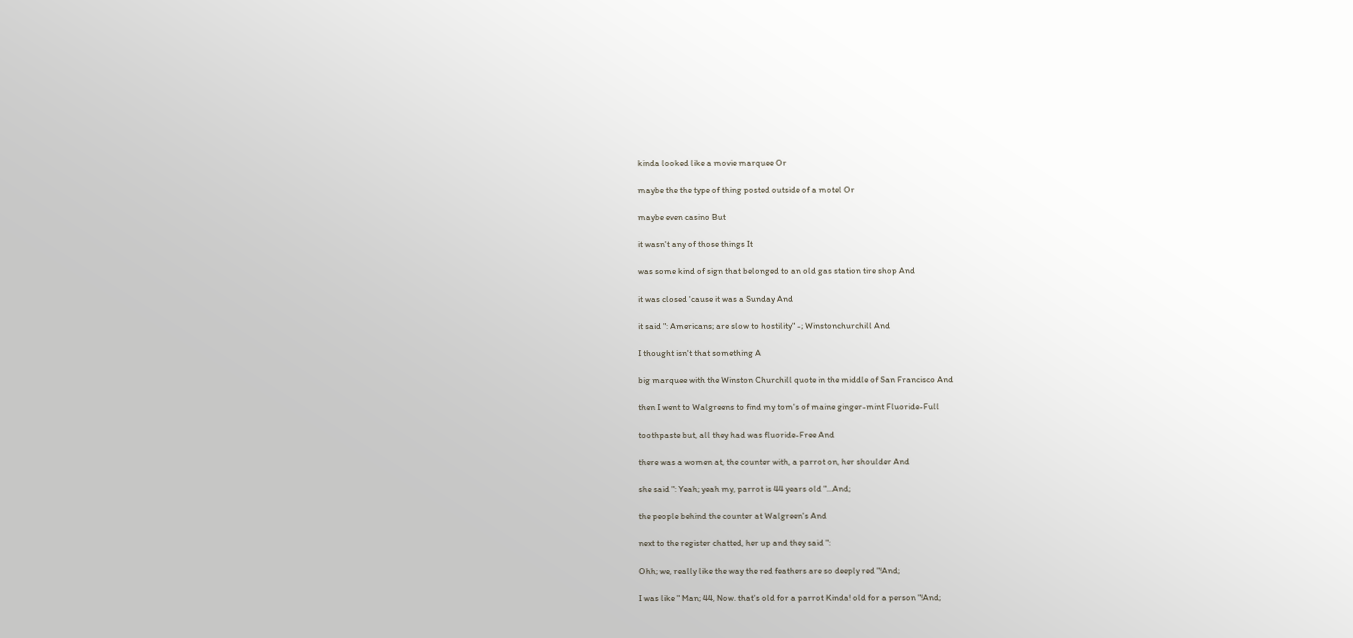kinda looked like a movie marquee Or

maybe the the type of thing posted outside of a motel Or

maybe even casino But

it wasn't any of those things It

was some kind of sign that belonged to an old gas station tire shop And

it was closed 'cause it was a Sunday And

it said ": Americans; are slow to hostility" -; Winstonchurchill And

I thought isn't that something A

big marquee with the Winston Churchill quote in the middle of San Francisco And

then I went to Walgreens to find my tom's of maine ginger-mint Fluoride-Full

toothpaste but, all they had was fluoride-Free And

there was a women at, the counter with, a parrot on, her shoulder And

she said ": Yeah; yeah my, parrot is 44 years old "...And;

the people behind the counter at Walgreen's And

next to the register chatted, her up and they said ":

Ohh; we, really like the way the red feathers are so deeply red "!And;

I was like " Man; 44, Now. that's old for a parrot Kinda! old for a person "!And;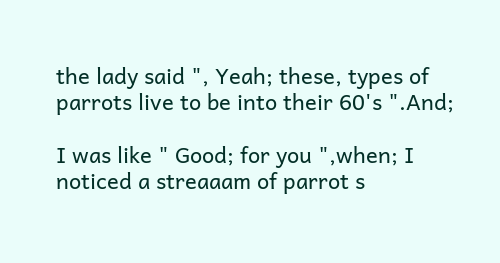the lady said ", Yeah; these, types of parrots live to be into their 60's ".And;

I was like " Good; for you ",when; I noticed a streaaam of parrot s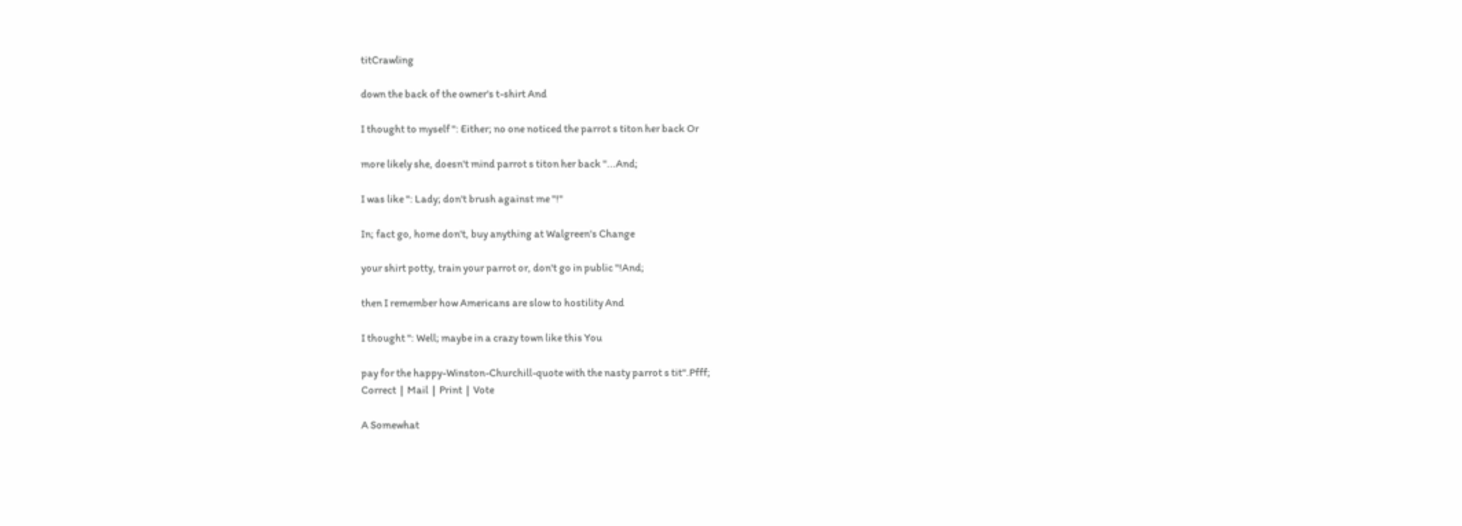titCrawling

down the back of the owner's t-shirt And

I thought to myself ": Either; no one noticed the parrot s titon her back Or

more likely she, doesn't mind parrot s titon her back "...And;

I was like ": Lady; don't brush against me "!"

In; fact go, home don't, buy anything at Walgreen's Change

your shirt potty, train your parrot or, don't go in public "!And;

then I remember how Americans are slow to hostility And

I thought ": Well; maybe in a crazy town like this You

pay for the happy-Winston-Churchill-quote with the nasty parrot s tit".Pfff;
Correct  |  Mail  |  Print  |  Vote

A Somewhat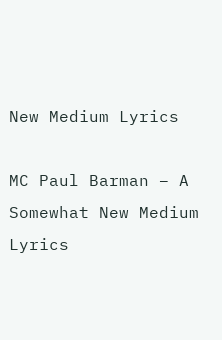New Medium Lyrics

MC Paul Barman – A Somewhat New Medium Lyrics